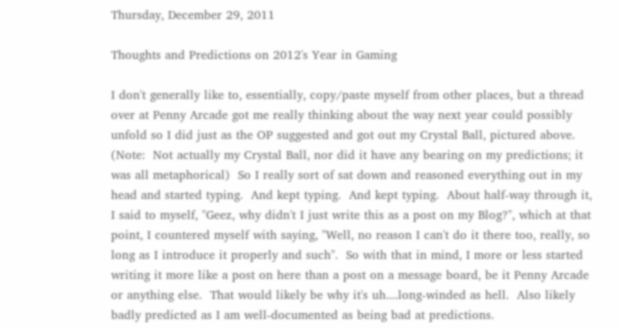Thursday, December 29, 2011

Thoughts and Predictions on 2012's Year in Gaming

I don't generally like to, essentially, copy/paste myself from other places, but a thread over at Penny Arcade got me really thinking about the way next year could possibly unfold so I did just as the OP suggested and got out my Crystal Ball, pictured above.  (Note:  Not actually my Crystal Ball, nor did it have any bearing on my predictions; it was all metaphorical)  So I really sort of sat down and reasoned everything out in my head and started typing.  And kept typing.  And kept typing.  About half-way through it, I said to myself, "Geez, why didn't I just write this as a post on my Blog?", which at that point, I countered myself with saying, "Well, no reason I can't do it there too, really, so long as I introduce it properly and such".  So with that in mind, I more or less started writing it more like a post on here than a post on a message board, be it Penny Arcade or anything else.  That would likely be why it's uh....long-winded as hell.  Also likely badly predicted as I am well-documented as being bad at predictions.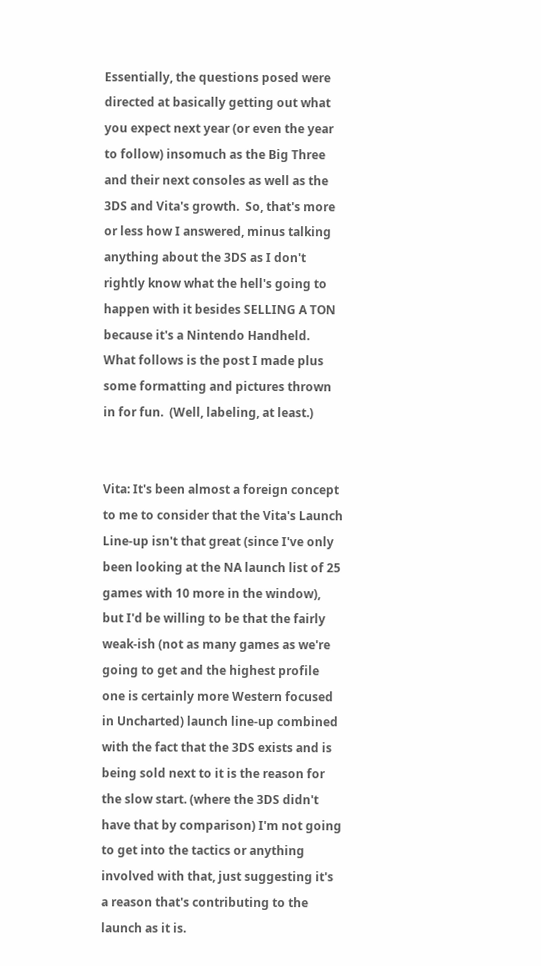Essentially, the questions posed were directed at basically getting out what you expect next year (or even the year to follow) insomuch as the Big Three and their next consoles as well as the 3DS and Vita's growth.  So, that's more or less how I answered, minus talking anything about the 3DS as I don't rightly know what the hell's going to happen with it besides SELLING A TON because it's a Nintendo Handheld.  What follows is the post I made plus some formatting and pictures thrown in for fun.  (Well, labeling, at least.)


Vita: It's been almost a foreign concept to me to consider that the Vita's Launch Line-up isn't that great (since I've only been looking at the NA launch list of 25 games with 10 more in the window), but I'd be willing to be that the fairly weak-ish (not as many games as we're going to get and the highest profile one is certainly more Western focused in Uncharted) launch line-up combined with the fact that the 3DS exists and is being sold next to it is the reason for the slow start. (where the 3DS didn't have that by comparison) I'm not going to get into the tactics or anything involved with that, just suggesting it's a reason that's contributing to the launch as it is.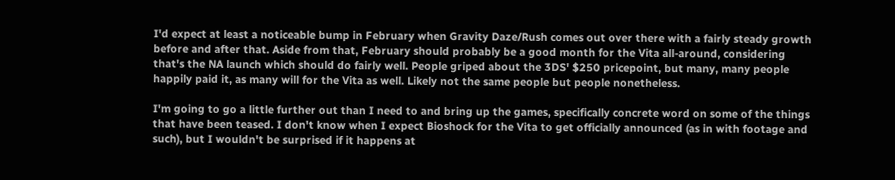I'd expect at least a noticeable bump in February when Gravity Daze/Rush comes out over there with a fairly steady growth before and after that. Aside from that, February should probably be a good month for the Vita all-around, considering that's the NA launch which should do fairly well. People griped about the 3DS' $250 pricepoint, but many, many people happily paid it, as many will for the Vita as well. Likely not the same people but people nonetheless.

I'm going to go a little further out than I need to and bring up the games, specifically concrete word on some of the things that have been teased. I don't know when I expect Bioshock for the Vita to get officially announced (as in with footage and such), but I wouldn't be surprised if it happens at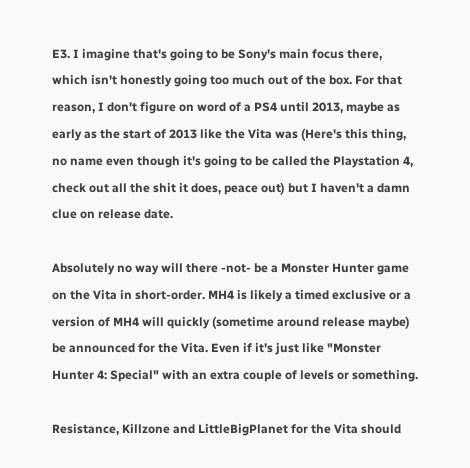E3. I imagine that's going to be Sony's main focus there, which isn't honestly going too much out of the box. For that reason, I don't figure on word of a PS4 until 2013, maybe as early as the start of 2013 like the Vita was (Here's this thing, no name even though it's going to be called the Playstation 4, check out all the shit it does, peace out) but I haven't a damn clue on release date.

Absolutely no way will there -not- be a Monster Hunter game on the Vita in short-order. MH4 is likely a timed exclusive or a version of MH4 will quickly (sometime around release maybe) be announced for the Vita. Even if it's just like "Monster Hunter 4: Special" with an extra couple of levels or something.

Resistance, Killzone and LittleBigPlanet for the Vita should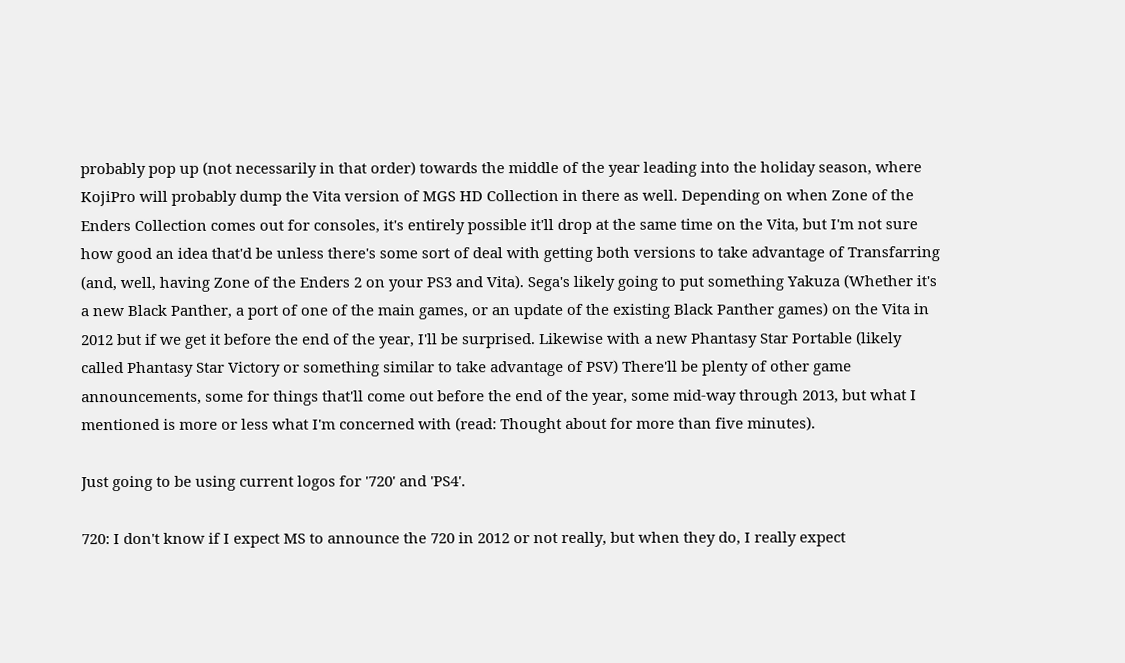probably pop up (not necessarily in that order) towards the middle of the year leading into the holiday season, where KojiPro will probably dump the Vita version of MGS HD Collection in there as well. Depending on when Zone of the Enders Collection comes out for consoles, it's entirely possible it'll drop at the same time on the Vita, but I'm not sure how good an idea that'd be unless there's some sort of deal with getting both versions to take advantage of Transfarring (and, well, having Zone of the Enders 2 on your PS3 and Vita). Sega's likely going to put something Yakuza (Whether it's a new Black Panther, a port of one of the main games, or an update of the existing Black Panther games) on the Vita in 2012 but if we get it before the end of the year, I'll be surprised. Likewise with a new Phantasy Star Portable (likely called Phantasy Star Victory or something similar to take advantage of PSV) There'll be plenty of other game announcements, some for things that'll come out before the end of the year, some mid-way through 2013, but what I mentioned is more or less what I'm concerned with (read: Thought about for more than five minutes).

Just going to be using current logos for '720' and 'PS4'.

720: I don't know if I expect MS to announce the 720 in 2012 or not really, but when they do, I really expect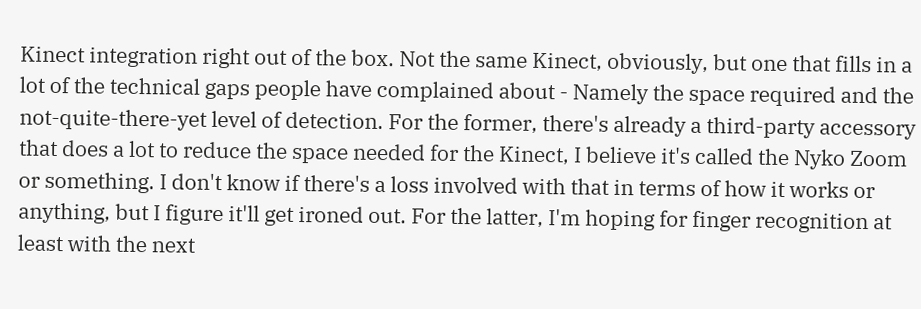Kinect integration right out of the box. Not the same Kinect, obviously, but one that fills in a lot of the technical gaps people have complained about - Namely the space required and the not-quite-there-yet level of detection. For the former, there's already a third-party accessory that does a lot to reduce the space needed for the Kinect, I believe it's called the Nyko Zoom or something. I don't know if there's a loss involved with that in terms of how it works or anything, but I figure it'll get ironed out. For the latter, I'm hoping for finger recognition at least with the next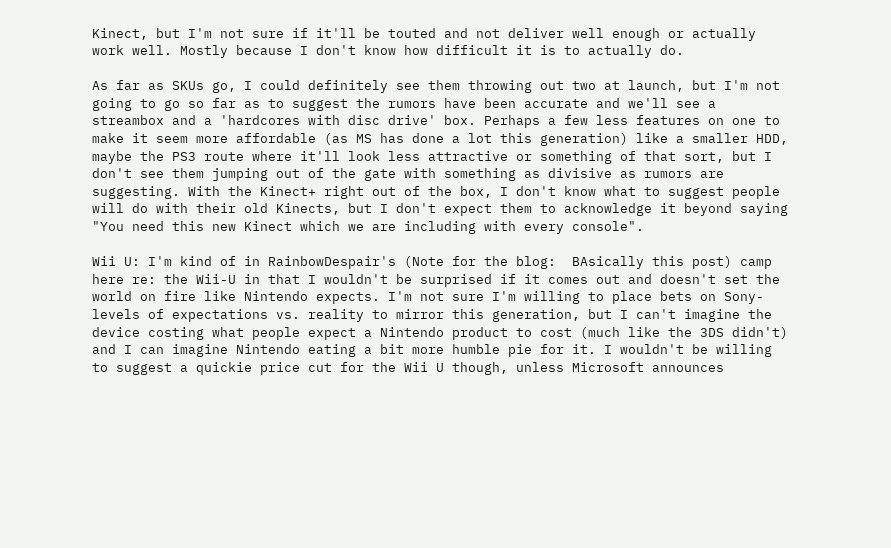Kinect, but I'm not sure if it'll be touted and not deliver well enough or actually work well. Mostly because I don't know how difficult it is to actually do.

As far as SKUs go, I could definitely see them throwing out two at launch, but I'm not going to go so far as to suggest the rumors have been accurate and we'll see a streambox and a 'hardcores with disc drive' box. Perhaps a few less features on one to make it seem more affordable (as MS has done a lot this generation) like a smaller HDD, maybe the PS3 route where it'll look less attractive or something of that sort, but I don't see them jumping out of the gate with something as divisive as rumors are suggesting. With the Kinect+ right out of the box, I don't know what to suggest people will do with their old Kinects, but I don't expect them to acknowledge it beyond saying "You need this new Kinect which we are including with every console".

Wii U: I'm kind of in RainbowDespair's (Note for the blog:  BAsically this post) camp here re: the Wii-U in that I wouldn't be surprised if it comes out and doesn't set the world on fire like Nintendo expects. I'm not sure I'm willing to place bets on Sony-levels of expectations vs. reality to mirror this generation, but I can't imagine the device costing what people expect a Nintendo product to cost (much like the 3DS didn't) and I can imagine Nintendo eating a bit more humble pie for it. I wouldn't be willing to suggest a quickie price cut for the Wii U though, unless Microsoft announces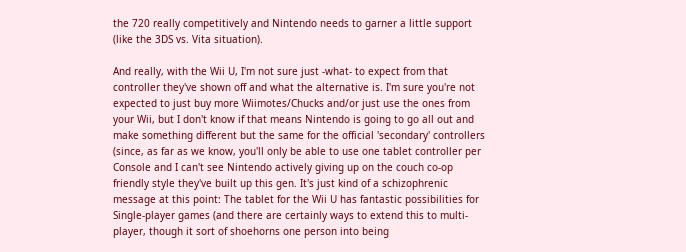the 720 really competitively and Nintendo needs to garner a little support (like the 3DS vs. Vita situation).

And really, with the Wii U, I'm not sure just -what- to expect from that controller they've shown off and what the alternative is. I'm sure you're not expected to just buy more Wiimotes/Chucks and/or just use the ones from your Wii, but I don't know if that means Nintendo is going to go all out and make something different but the same for the official 'secondary' controllers (since, as far as we know, you'll only be able to use one tablet controller per Console and I can't see Nintendo actively giving up on the couch co-op friendly style they've built up this gen. It's just kind of a schizophrenic message at this point: The tablet for the Wii U has fantastic possibilities for Single-player games (and there are certainly ways to extend this to multi-player, though it sort of shoehorns one person into being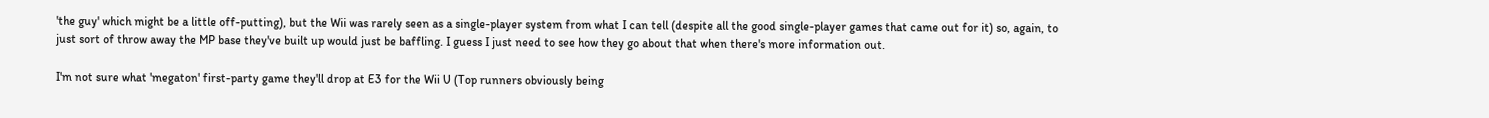'the guy' which might be a little off-putting), but the Wii was rarely seen as a single-player system from what I can tell (despite all the good single-player games that came out for it) so, again, to just sort of throw away the MP base they've built up would just be baffling. I guess I just need to see how they go about that when there's more information out.

I'm not sure what 'megaton' first-party game they'll drop at E3 for the Wii U (Top runners obviously being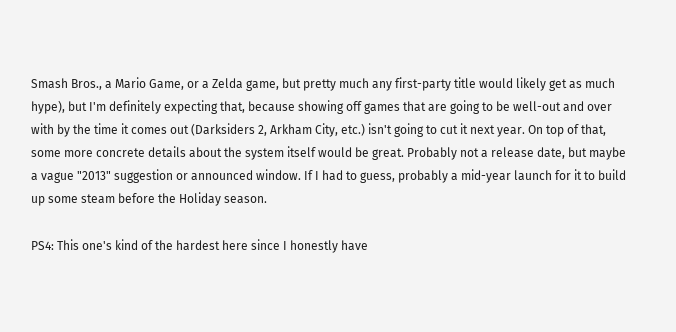Smash Bros., a Mario Game, or a Zelda game, but pretty much any first-party title would likely get as much hype), but I'm definitely expecting that, because showing off games that are going to be well-out and over with by the time it comes out (Darksiders 2, Arkham City, etc.) isn't going to cut it next year. On top of that, some more concrete details about the system itself would be great. Probably not a release date, but maybe a vague "2013" suggestion or announced window. If I had to guess, probably a mid-year launch for it to build up some steam before the Holiday season.

PS4: This one's kind of the hardest here since I honestly have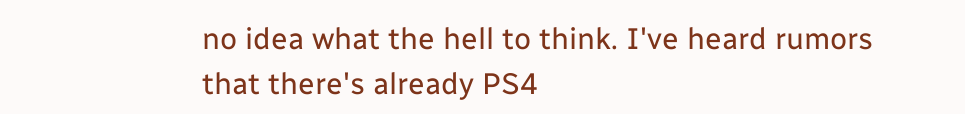no idea what the hell to think. I've heard rumors that there's already PS4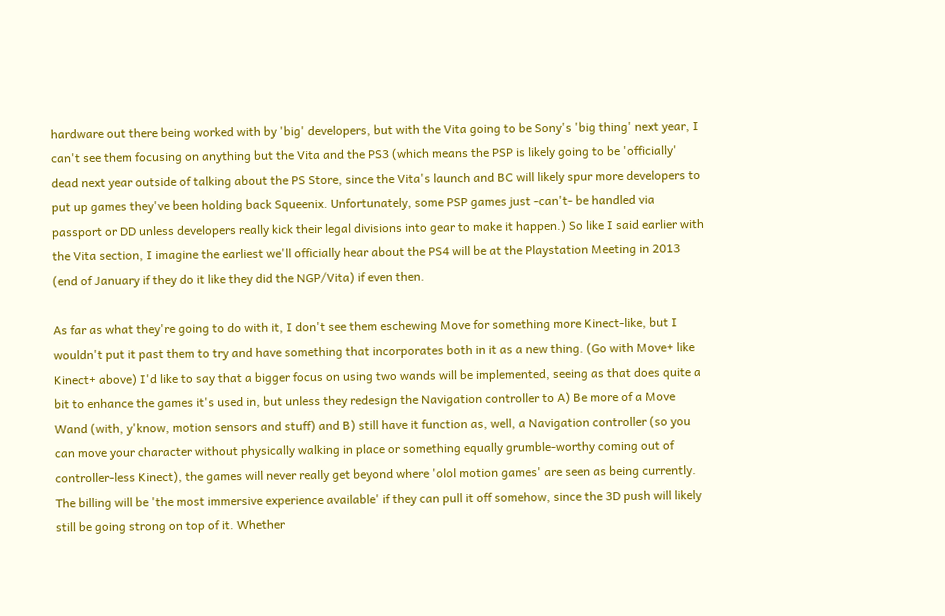hardware out there being worked with by 'big' developers, but with the Vita going to be Sony's 'big thing' next year, I can't see them focusing on anything but the Vita and the PS3 (which means the PSP is likely going to be 'officially' dead next year outside of talking about the PS Store, since the Vita's launch and BC will likely spur more developers to put up games they've been holding back Squeenix. Unfortunately, some PSP games just -can't- be handled via passport or DD unless developers really kick their legal divisions into gear to make it happen.) So like I said earlier with the Vita section, I imagine the earliest we'll officially hear about the PS4 will be at the Playstation Meeting in 2013 (end of January if they do it like they did the NGP/Vita) if even then.

As far as what they're going to do with it, I don't see them eschewing Move for something more Kinect-like, but I wouldn't put it past them to try and have something that incorporates both in it as a new thing. (Go with Move+ like Kinect+ above) I'd like to say that a bigger focus on using two wands will be implemented, seeing as that does quite a bit to enhance the games it's used in, but unless they redesign the Navigation controller to A) Be more of a Move Wand (with, y'know, motion sensors and stuff) and B) still have it function as, well, a Navigation controller (so you can move your character without physically walking in place or something equally grumble-worthy coming out of controller-less Kinect), the games will never really get beyond where 'olol motion games' are seen as being currently. The billing will be 'the most immersive experience available' if they can pull it off somehow, since the 3D push will likely still be going strong on top of it. Whether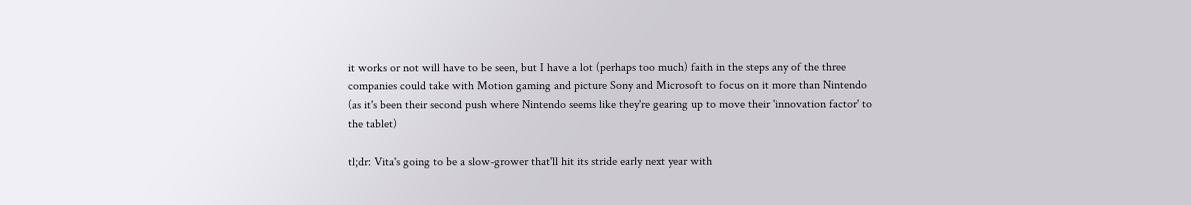it works or not will have to be seen, but I have a lot (perhaps too much) faith in the steps any of the three companies could take with Motion gaming and picture Sony and Microsoft to focus on it more than Nintendo (as it's been their second push where Nintendo seems like they're gearing up to move their 'innovation factor' to the tablet)

tl;dr: Vita's going to be a slow-grower that'll hit its stride early next year with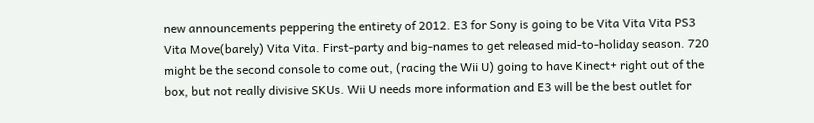new announcements peppering the entirety of 2012. E3 for Sony is going to be Vita Vita Vita PS3 Vita Move(barely) Vita Vita. First-party and big-names to get released mid-to-holiday season. 720 might be the second console to come out, (racing the Wii U) going to have Kinect+ right out of the box, but not really divisive SKUs. Wii U needs more information and E3 will be the best outlet for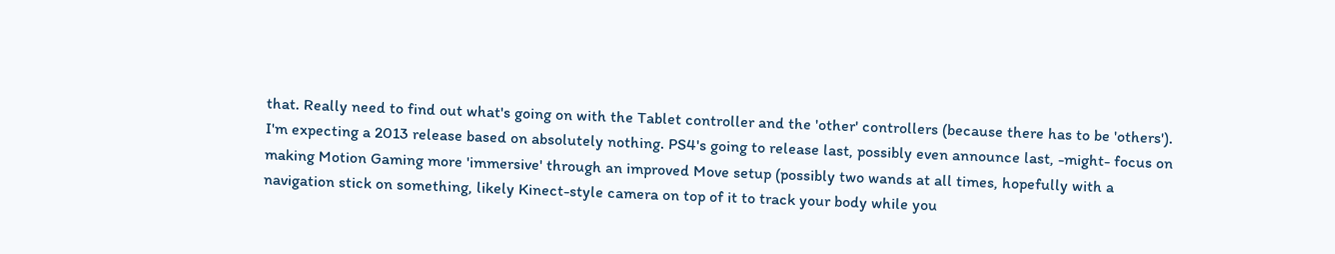that. Really need to find out what's going on with the Tablet controller and the 'other' controllers (because there has to be 'others'). I'm expecting a 2013 release based on absolutely nothing. PS4's going to release last, possibly even announce last, -might- focus on making Motion Gaming more 'immersive' through an improved Move setup (possibly two wands at all times, hopefully with a navigation stick on something, likely Kinect-style camera on top of it to track your body while you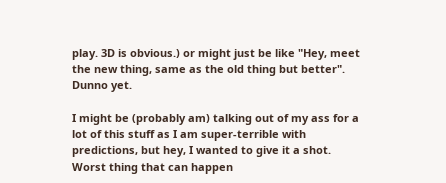play. 3D is obvious.) or might just be like "Hey, meet the new thing, same as the old thing but better". Dunno yet.

I might be (probably am) talking out of my ass for a lot of this stuff as I am super-terrible with predictions, but hey, I wanted to give it a shot. Worst thing that can happen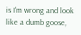is I'm wrong and look like a dumb goose,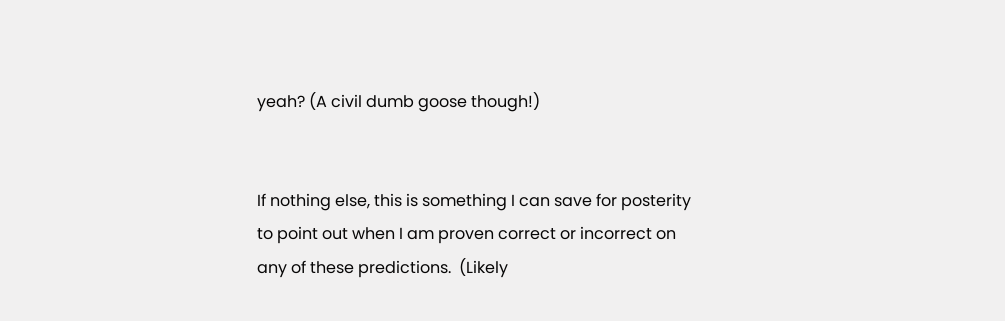yeah? (A civil dumb goose though!)


If nothing else, this is something I can save for posterity to point out when I am proven correct or incorrect on any of these predictions.  (Likely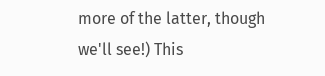more of the latter, though we'll see!) This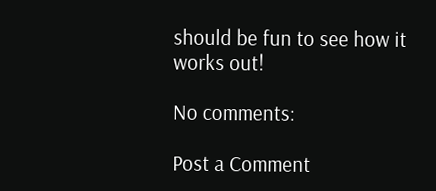should be fun to see how it works out!

No comments:

Post a Comment